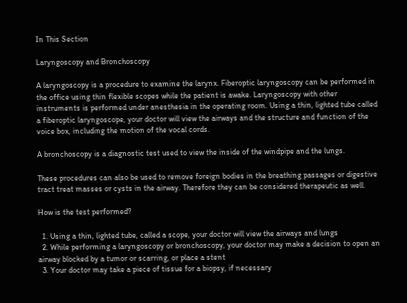In This Section

Laryngoscopy and Bronchoscopy

A laryngoscopy is a procedure to examine the larynx. Fiberoptic laryngoscopy can be performed in the office using thin flexible scopes while the patient is awake. Laryngoscopy with other instruments is performed under anesthesia in the operating room. Using a thin, lighted tube called a fiberoptic laryngoscope, your doctor will view the airways and the structure and function of the voice box, including the motion of the vocal cords.

A bronchoscopy is a diagnostic test used to view the inside of the windpipe and the lungs.

These procedures can also be used to remove foreign bodies in the breathing passages or digestive tract treat masses or cysts in the airway. Therefore they can be considered therapeutic as well.

How is the test performed?

  1. Using a thin, lighted tube, called a scope, your doctor will view the airways and lungs
  2. While performing a laryngoscopy or bronchoscopy, your doctor may make a decision to open an airway blocked by a tumor or scarring, or place a stent
  3. Your doctor may take a piece of tissue for a biopsy, if necessary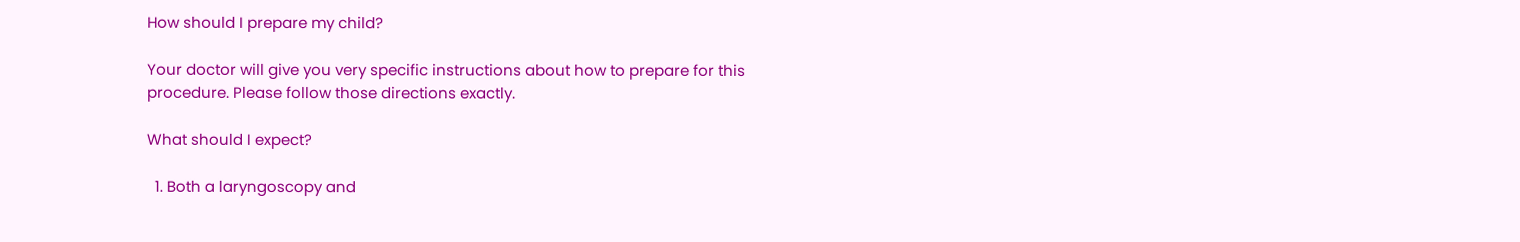How should I prepare my child?

Your doctor will give you very specific instructions about how to prepare for this procedure. Please follow those directions exactly.

What should I expect?

  1. Both a laryngoscopy and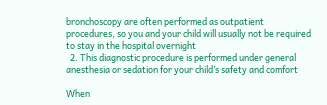bronchoscopy are often performed as outpatient procedures, so you and your child will usually not be required to stay in the hospital overnight
  2. This diagnostic procedure is performed under general anesthesia or sedation for your child’s safety and comfort

When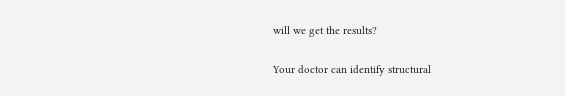will we get the results?

Your doctor can identify structural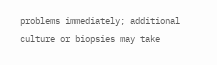problems immediately; additional culture or biopsies may take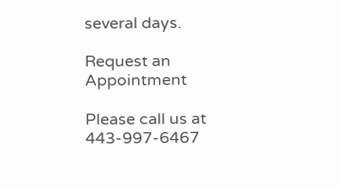several days.

Request an Appointment

Please call us at 443-997-6467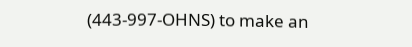(443-997-OHNS) to make an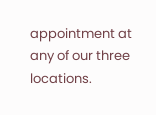appointment at any of our three locations.